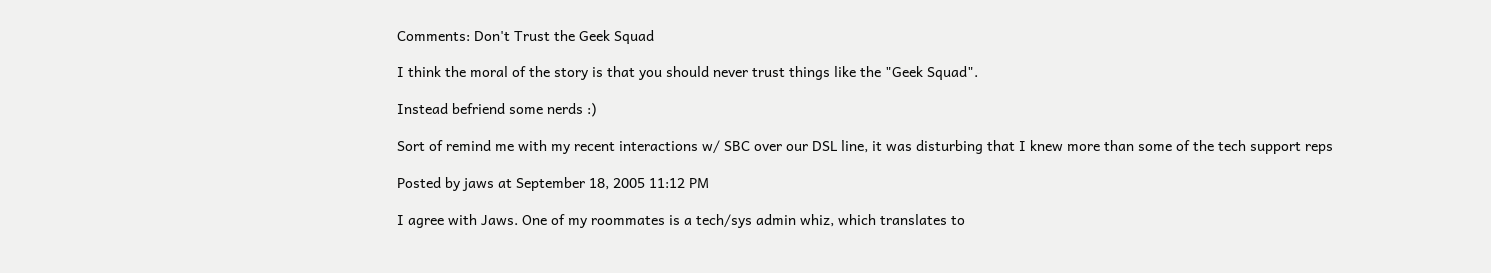Comments: Don't Trust the Geek Squad

I think the moral of the story is that you should never trust things like the "Geek Squad".

Instead befriend some nerds :)

Sort of remind me with my recent interactions w/ SBC over our DSL line, it was disturbing that I knew more than some of the tech support reps

Posted by jaws at September 18, 2005 11:12 PM

I agree with Jaws. One of my roommates is a tech/sys admin whiz, which translates to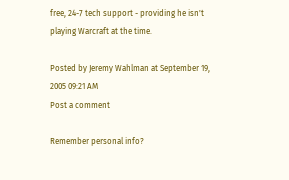free, 24-7 tech support - providing he isn't playing Warcraft at the time.

Posted by Jeremy Wahlman at September 19, 2005 09:21 AM
Post a comment

Remember personal info?